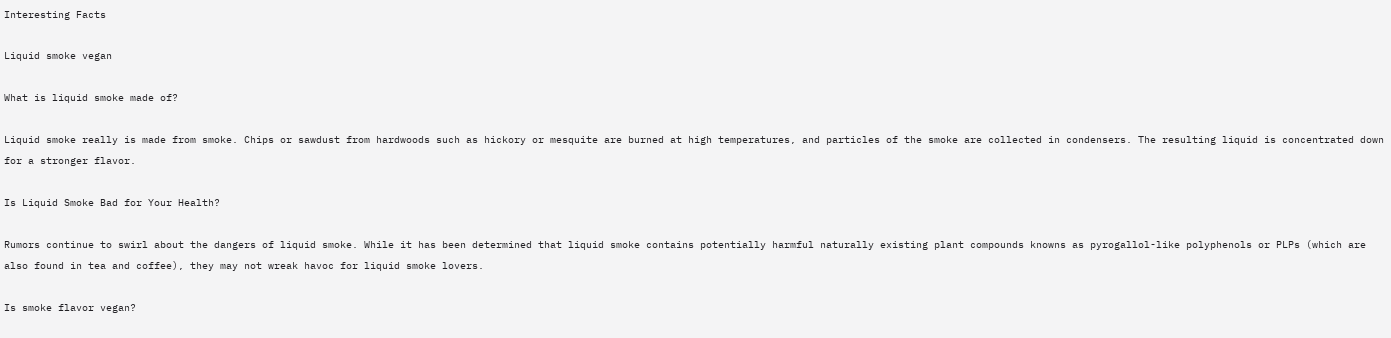Interesting Facts

Liquid smoke vegan

What is liquid smoke made of?

Liquid smoke really is made from smoke. Chips or sawdust from hardwoods such as hickory or mesquite are burned at high temperatures, and particles of the smoke are collected in condensers. The resulting liquid is concentrated down for a stronger flavor.

Is Liquid Smoke Bad for Your Health?

Rumors continue to swirl about the dangers of liquid smoke. While it has been determined that liquid smoke contains potentially harmful naturally existing plant compounds knowns as pyrogallol-like polyphenols or PLPs (which are also found in tea and coffee), they may not wreak havoc for liquid smoke lovers.

Is smoke flavor vegan?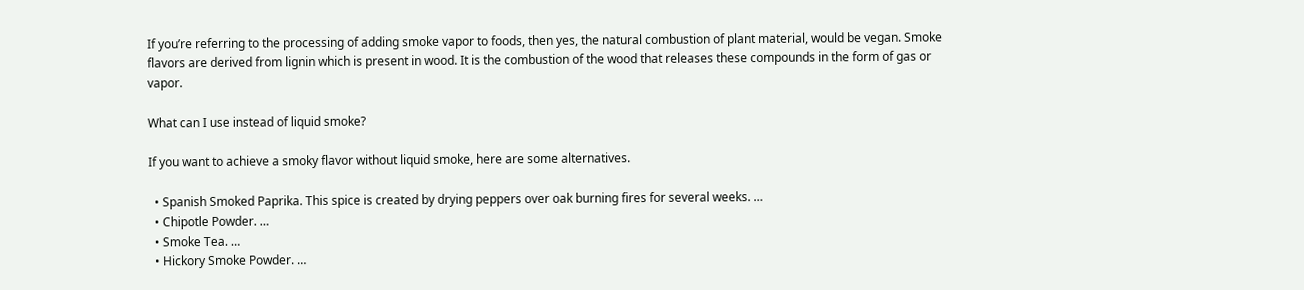If you’re referring to the processing of adding smoke vapor to foods, then yes, the natural combustion of plant material, would be vegan. Smoke flavors are derived from lignin which is present in wood. It is the combustion of the wood that releases these compounds in the form of gas or vapor.

What can I use instead of liquid smoke?

If you want to achieve a smoky flavor without liquid smoke, here are some alternatives.

  • Spanish Smoked Paprika. This spice is created by drying peppers over oak burning fires for several weeks. …
  • Chipotle Powder. …
  • Smoke Tea. …
  • Hickory Smoke Powder. …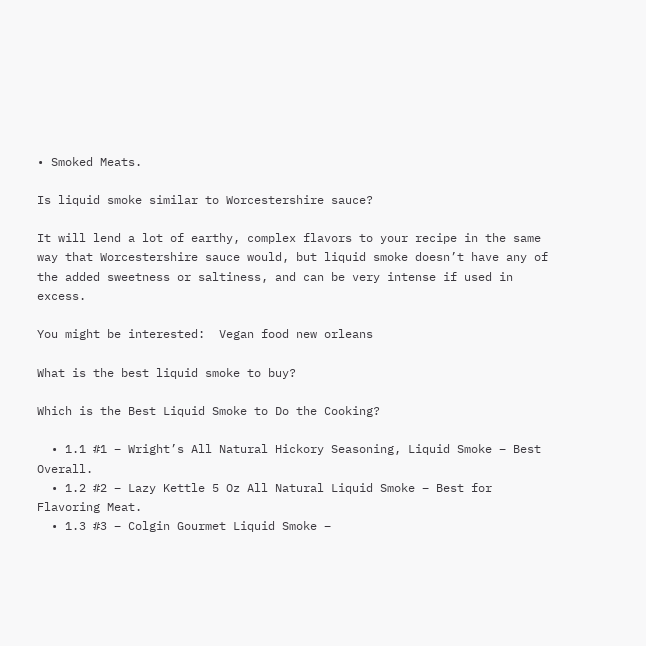• Smoked Meats.

Is liquid smoke similar to Worcestershire sauce?

It will lend a lot of earthy, complex flavors to your recipe in the same way that Worcestershire sauce would, but liquid smoke doesn’t have any of the added sweetness or saltiness, and can be very intense if used in excess.

You might be interested:  Vegan food new orleans

What is the best liquid smoke to buy?

Which is the Best Liquid Smoke to Do the Cooking?

  • 1.1 #1 – Wright’s All Natural Hickory Seasoning, Liquid Smoke – Best Overall.
  • 1.2 #2 – Lazy Kettle 5 Oz All Natural Liquid Smoke – Best for Flavoring Meat.
  • 1.3 #3 – Colgin Gourmet Liquid Smoke –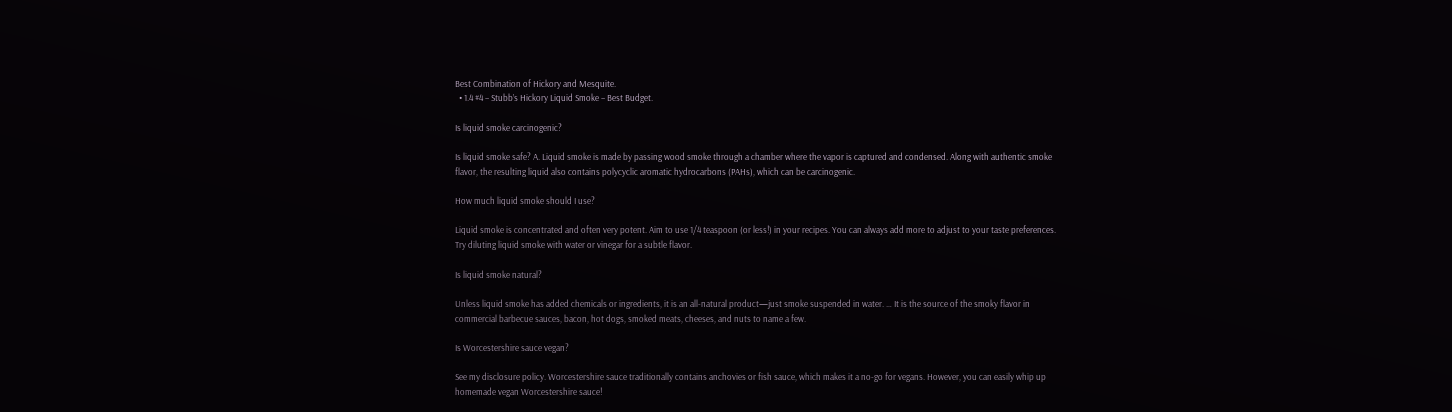Best Combination of Hickory and Mesquite.
  • 1.4 #4 – Stubb’s Hickory Liquid Smoke – Best Budget.

Is liquid smoke carcinogenic?

Is liquid smoke safe? A. Liquid smoke is made by passing wood smoke through a chamber where the vapor is captured and condensed. Along with authentic smoke flavor, the resulting liquid also contains polycyclic aromatic hydrocarbons (PAHs), which can be carcinogenic.

How much liquid smoke should I use?

Liquid smoke is concentrated and often very potent. Aim to use 1/4 teaspoon (or less!) in your recipes. You can always add more to adjust to your taste preferences. Try diluting liquid smoke with water or vinegar for a subtle flavor.

Is liquid smoke natural?

Unless liquid smoke has added chemicals or ingredients, it is an all-natural product—just smoke suspended in water. … It is the source of the smoky flavor in commercial barbecue sauces, bacon, hot dogs, smoked meats, cheeses, and nuts to name a few.

Is Worcestershire sauce vegan?

See my disclosure policy. Worcestershire sauce traditionally contains anchovies or fish sauce, which makes it a no-go for vegans. However, you can easily whip up homemade vegan Worcestershire sauce!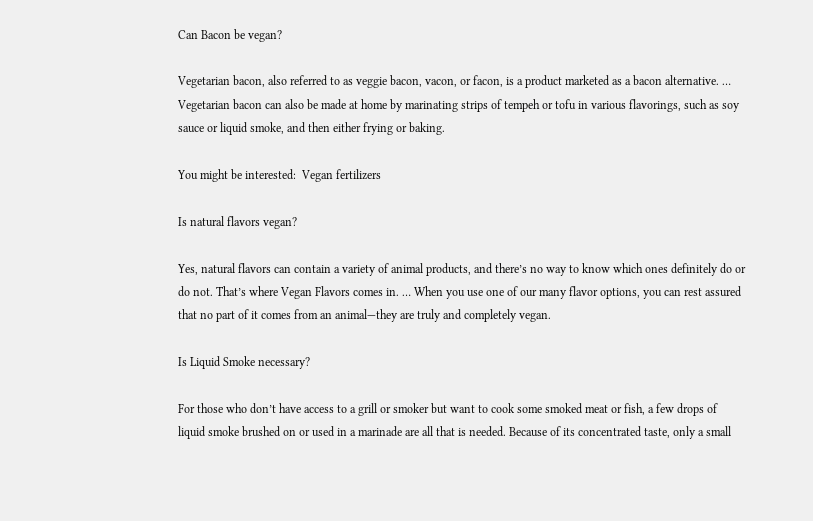Can Bacon be vegan?

Vegetarian bacon, also referred to as veggie bacon, vacon, or facon, is a product marketed as a bacon alternative. … Vegetarian bacon can also be made at home by marinating strips of tempeh or tofu in various flavorings, such as soy sauce or liquid smoke, and then either frying or baking.

You might be interested:  Vegan fertilizers

Is natural flavors vegan?

Yes, natural flavors can contain a variety of animal products, and there’s no way to know which ones definitely do or do not. That’s where Vegan Flavors comes in. … When you use one of our many flavor options, you can rest assured that no part of it comes from an animal—they are truly and completely vegan.

Is Liquid Smoke necessary?

For those who don’t have access to a grill or smoker but want to cook some smoked meat or fish, a few drops of liquid smoke brushed on or used in a marinade are all that is needed. Because of its concentrated taste, only a small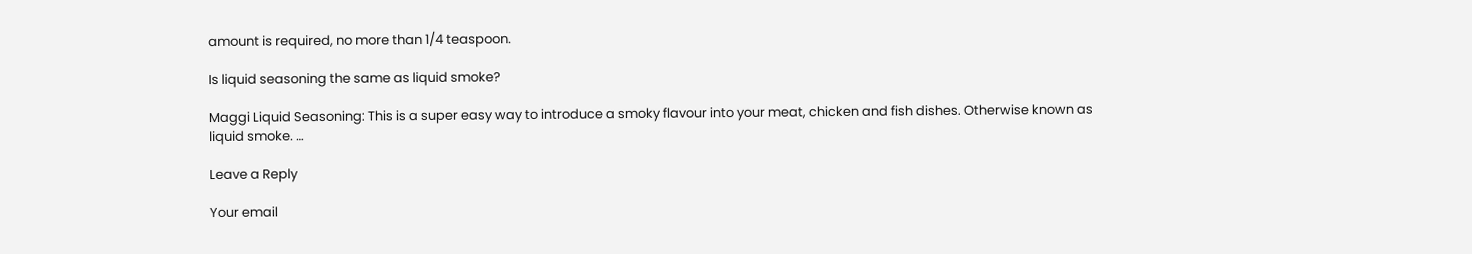amount is required, no more than 1/4 teaspoon.

Is liquid seasoning the same as liquid smoke?

Maggi Liquid Seasoning: This is a super easy way to introduce a smoky flavour into your meat, chicken and fish dishes. Otherwise known as liquid smoke. …

Leave a Reply

Your email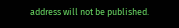address will not be published.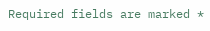Required fields are marked *